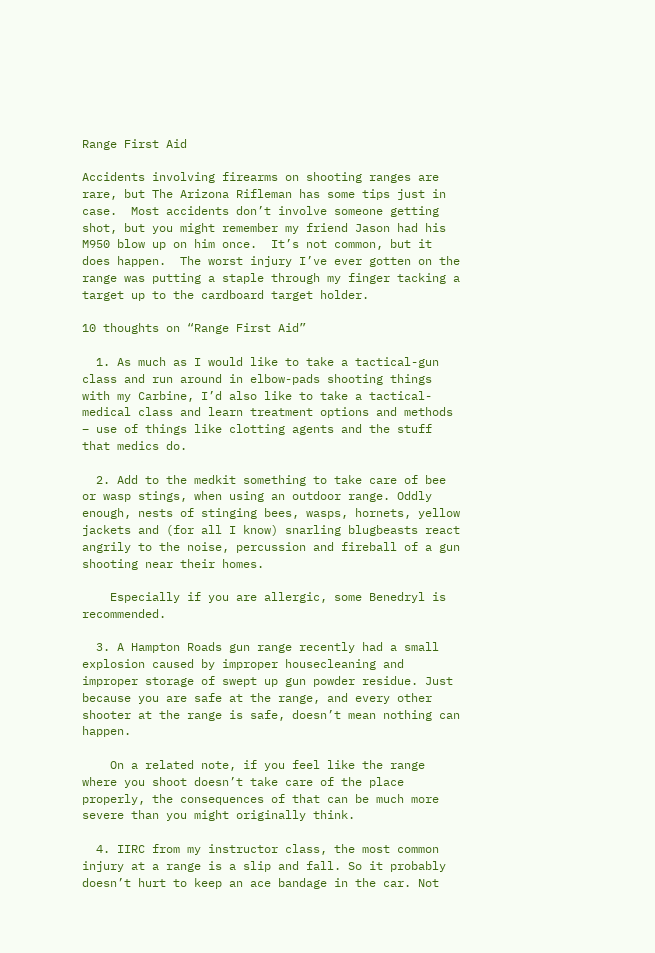Range First Aid

Accidents involving firearms on shooting ranges are rare, but The Arizona Rifleman has some tips just in case.  Most accidents don’t involve someone getting shot, but you might remember my friend Jason had his M950 blow up on him once.  It’s not common, but it does happen.  The worst injury I’ve ever gotten on the range was putting a staple through my finger tacking a target up to the cardboard target holder.

10 thoughts on “Range First Aid”

  1. As much as I would like to take a tactical-gun class and run around in elbow-pads shooting things with my Carbine, I’d also like to take a tactical-medical class and learn treatment options and methods – use of things like clotting agents and the stuff that medics do.

  2. Add to the medkit something to take care of bee or wasp stings, when using an outdoor range. Oddly enough, nests of stinging bees, wasps, hornets, yellow jackets and (for all I know) snarling blugbeasts react angrily to the noise, percussion and fireball of a gun shooting near their homes.

    Especially if you are allergic, some Benedryl is recommended.

  3. A Hampton Roads gun range recently had a small explosion caused by improper housecleaning and improper storage of swept up gun powder residue. Just because you are safe at the range, and every other shooter at the range is safe, doesn’t mean nothing can happen.

    On a related note, if you feel like the range where you shoot doesn’t take care of the place properly, the consequences of that can be much more severe than you might originally think.

  4. IIRC from my instructor class, the most common injury at a range is a slip and fall. So it probably doesn’t hurt to keep an ace bandage in the car. Not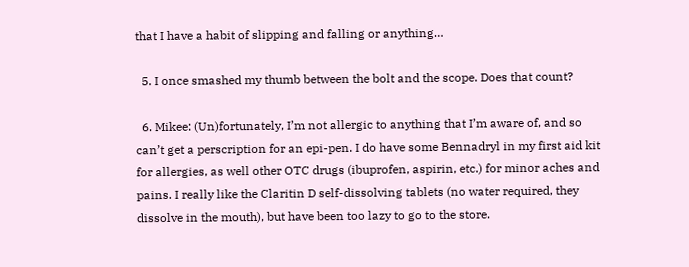that I have a habit of slipping and falling or anything…

  5. I once smashed my thumb between the bolt and the scope. Does that count?

  6. Mikee: (Un)fortunately, I’m not allergic to anything that I’m aware of, and so can’t get a perscription for an epi-pen. I do have some Bennadryl in my first aid kit for allergies, as well other OTC drugs (ibuprofen, aspirin, etc.) for minor aches and pains. I really like the Claritin D self-dissolving tablets (no water required, they dissolve in the mouth), but have been too lazy to go to the store.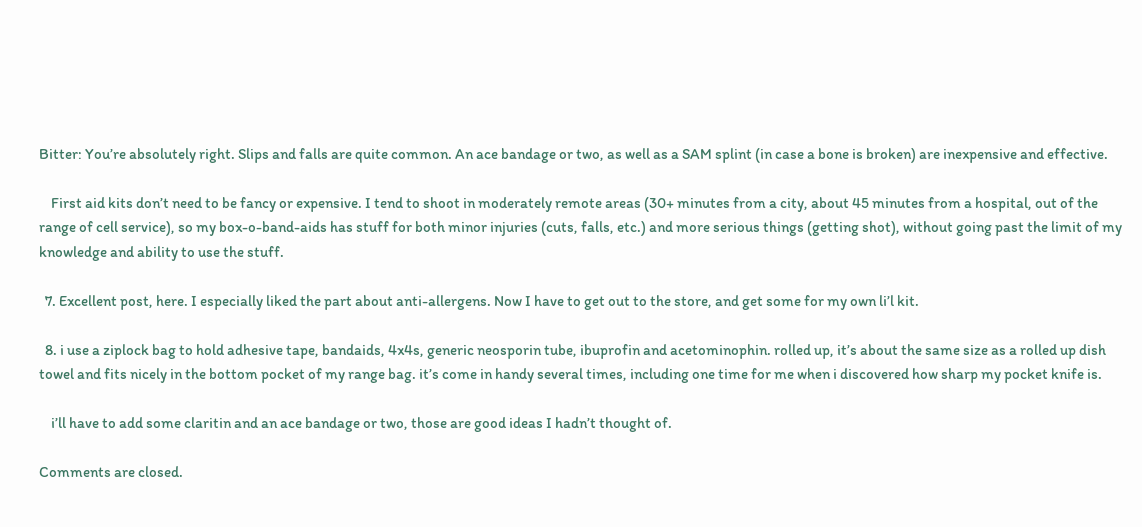Bitter: You’re absolutely right. Slips and falls are quite common. An ace bandage or two, as well as a SAM splint (in case a bone is broken) are inexpensive and effective.

    First aid kits don’t need to be fancy or expensive. I tend to shoot in moderately remote areas (30+ minutes from a city, about 45 minutes from a hospital, out of the range of cell service), so my box-o-band-aids has stuff for both minor injuries (cuts, falls, etc.) and more serious things (getting shot), without going past the limit of my knowledge and ability to use the stuff.

  7. Excellent post, here. I especially liked the part about anti-allergens. Now I have to get out to the store, and get some for my own li’l kit.

  8. i use a ziplock bag to hold adhesive tape, bandaids, 4x4s, generic neosporin tube, ibuprofin and acetominophin. rolled up, it’s about the same size as a rolled up dish towel and fits nicely in the bottom pocket of my range bag. it’s come in handy several times, including one time for me when i discovered how sharp my pocket knife is.

    i’ll have to add some claritin and an ace bandage or two, those are good ideas I hadn’t thought of.

Comments are closed.